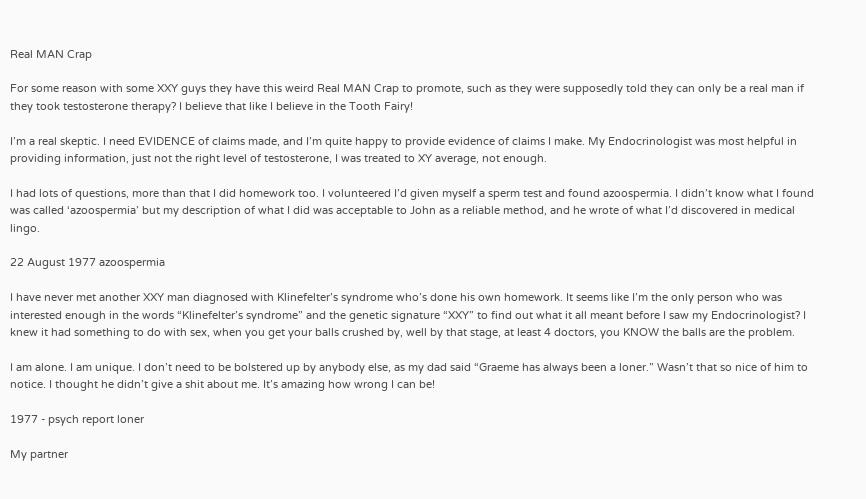Real MAN Crap

For some reason with some XXY guys they have this weird Real MAN Crap to promote, such as they were supposedly told they can only be a real man if they took testosterone therapy? I believe that like I believe in the Tooth Fairy!

I’m a real skeptic. I need EVIDENCE of claims made, and I’m quite happy to provide evidence of claims I make. My Endocrinologist was most helpful in providing information, just not the right level of testosterone, I was treated to XY average, not enough.

I had lots of questions, more than that I did homework too. I volunteered I’d given myself a sperm test and found azoospermia. I didn’t know what I found was called ‘azoospermia’ but my description of what I did was acceptable to John as a reliable method, and he wrote of what I’d discovered in medical lingo.

22 August 1977 azoospermia

I have never met another XXY man diagnosed with Klinefelter’s syndrome who’s done his own homework. It seems like I’m the only person who was interested enough in the words “Klinefelter’s syndrome” and the genetic signature “XXY” to find out what it all meant before I saw my Endocrinologist? I knew it had something to do with sex, when you get your balls crushed by, well by that stage, at least 4 doctors, you KNOW the balls are the problem.

I am alone. I am unique. I don’t need to be bolstered up by anybody else, as my dad said “Graeme has always been a loner.” Wasn’t that so nice of him to notice. I thought he didn’t give a shit about me. It’s amazing how wrong I can be!

1977 - psych report loner

My partner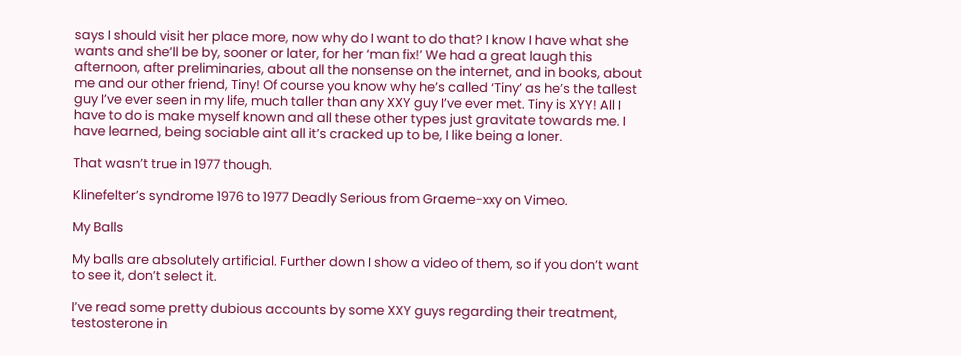says I should visit her place more, now why do I want to do that? I know I have what she wants and she’ll be by, sooner or later, for her ‘man fix!’ We had a great laugh this afternoon, after preliminaries, about all the nonsense on the internet, and in books, about me and our other friend, Tiny! Of course you know why he’s called ‘Tiny’ as he’s the tallest guy I’ve ever seen in my life, much taller than any XXY guy I’ve ever met. Tiny is XYY! All I have to do is make myself known and all these other types just gravitate towards me. I have learned, being sociable aint all it’s cracked up to be, I like being a loner.

That wasn’t true in 1977 though.

Klinefelter’s syndrome 1976 to 1977 Deadly Serious from Graeme-xxy on Vimeo.

My Balls

My balls are absolutely artificial. Further down I show a video of them, so if you don’t want to see it, don’t select it.

I’ve read some pretty dubious accounts by some XXY guys regarding their treatment, testosterone in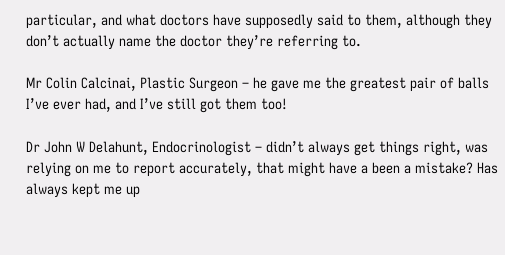particular, and what doctors have supposedly said to them, although they don’t actually name the doctor they’re referring to.

Mr Colin Calcinai, Plastic Surgeon – he gave me the greatest pair of balls I’ve ever had, and I’ve still got them too!

Dr John W Delahunt, Endocrinologist – didn’t always get things right, was relying on me to report accurately, that might have a been a mistake? Has always kept me up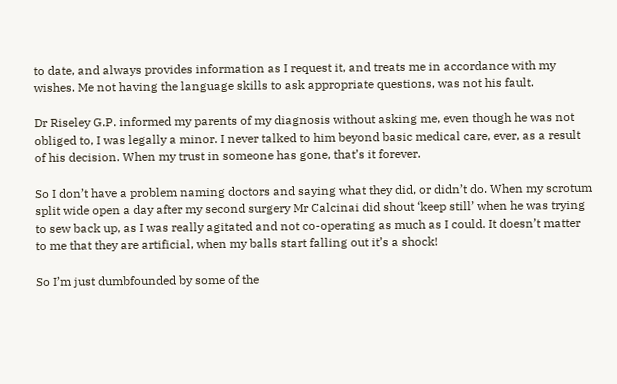to date, and always provides information as I request it, and treats me in accordance with my wishes. Me not having the language skills to ask appropriate questions, was not his fault.

Dr Riseley G.P. informed my parents of my diagnosis without asking me, even though he was not obliged to, I was legally a minor. I never talked to him beyond basic medical care, ever, as a result of his decision. When my trust in someone has gone, that’s it forever.

So I don’t have a problem naming doctors and saying what they did, or didn’t do. When my scrotum split wide open a day after my second surgery Mr Calcinai did shout ‘keep still’ when he was trying to sew back up, as I was really agitated and not co-operating as much as I could. It doesn’t matter to me that they are artificial, when my balls start falling out it’s a shock!

So I’m just dumbfounded by some of the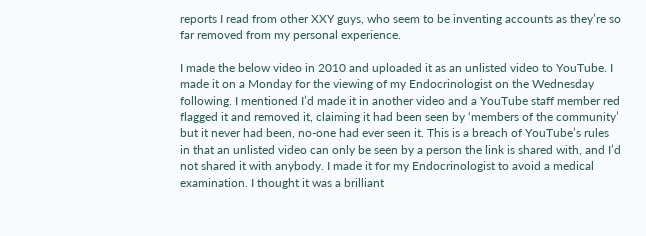reports I read from other XXY guys, who seem to be inventing accounts as they’re so far removed from my personal experience.

I made the below video in 2010 and uploaded it as an unlisted video to YouTube. I made it on a Monday for the viewing of my Endocrinologist on the Wednesday following. I mentioned I’d made it in another video and a YouTube staff member red flagged it and removed it, claiming it had been seen by ‘members of the community’ but it never had been, no-one had ever seen it. This is a breach of YouTube’s rules in that an unlisted video can only be seen by a person the link is shared with, and I’d not shared it with anybody. I made it for my Endocrinologist to avoid a medical examination. I thought it was a brilliant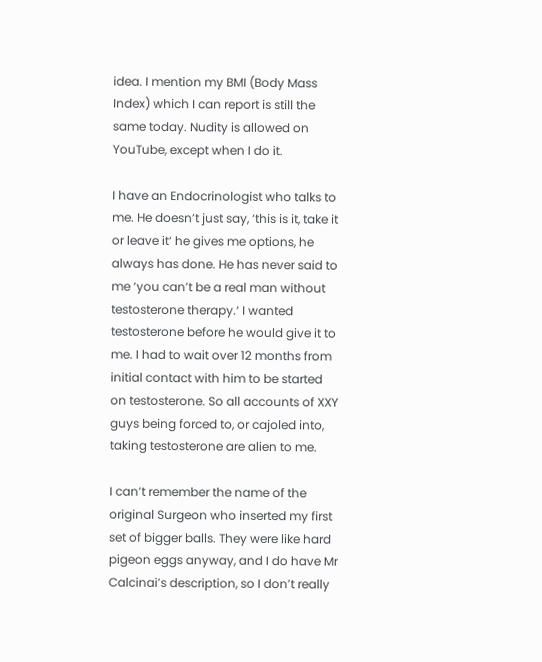idea. I mention my BMI (Body Mass Index) which I can report is still the same today. Nudity is allowed on YouTube, except when I do it.

I have an Endocrinologist who talks to me. He doesn’t just say, ‘this is it, take it or leave it‘ he gives me options, he always has done. He has never said to me ‘you can’t be a real man without testosterone therapy.‘ I wanted testosterone before he would give it to me. I had to wait over 12 months from initial contact with him to be started on testosterone. So all accounts of XXY guys being forced to, or cajoled into, taking testosterone are alien to me.

I can’t remember the name of the original Surgeon who inserted my first set of bigger balls. They were like hard pigeon eggs anyway, and I do have Mr Calcinai’s description, so I don’t really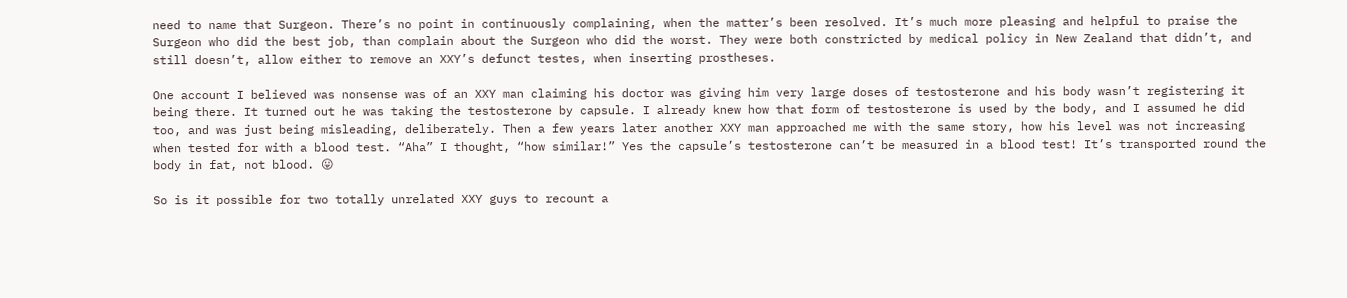need to name that Surgeon. There’s no point in continuously complaining, when the matter’s been resolved. It’s much more pleasing and helpful to praise the Surgeon who did the best job, than complain about the Surgeon who did the worst. They were both constricted by medical policy in New Zealand that didn’t, and still doesn’t, allow either to remove an XXY’s defunct testes, when inserting prostheses.

One account I believed was nonsense was of an XXY man claiming his doctor was giving him very large doses of testosterone and his body wasn’t registering it being there. It turned out he was taking the testosterone by capsule. I already knew how that form of testosterone is used by the body, and I assumed he did too, and was just being misleading, deliberately. Then a few years later another XXY man approached me with the same story, how his level was not increasing when tested for with a blood test. “Aha” I thought, “how similar!” Yes the capsule’s testosterone can’t be measured in a blood test! It’s transported round the body in fat, not blood. 😛

So is it possible for two totally unrelated XXY guys to recount a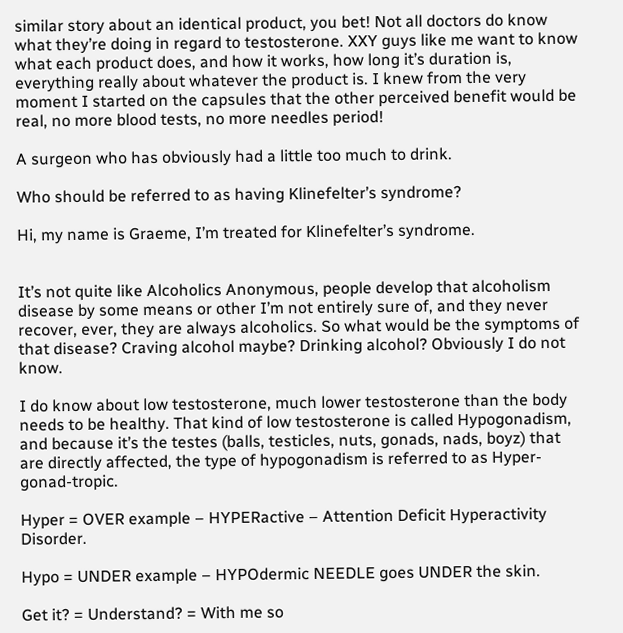similar story about an identical product, you bet! Not all doctors do know what they’re doing in regard to testosterone. XXY guys like me want to know what each product does, and how it works, how long it’s duration is, everything really about whatever the product is. I knew from the very moment I started on the capsules that the other perceived benefit would be real, no more blood tests, no more needles period!

A surgeon who has obviously had a little too much to drink.

Who should be referred to as having Klinefelter’s syndrome?

Hi, my name is Graeme, I’m treated for Klinefelter’s syndrome.


It’s not quite like Alcoholics Anonymous, people develop that alcoholism disease by some means or other I’m not entirely sure of, and they never recover, ever, they are always alcoholics. So what would be the symptoms of that disease? Craving alcohol maybe? Drinking alcohol? Obviously I do not know.

I do know about low testosterone, much lower testosterone than the body needs to be healthy. That kind of low testosterone is called Hypogonadism, and because it’s the testes (balls, testicles, nuts, gonads, nads, boyz) that are directly affected, the type of hypogonadism is referred to as Hyper-gonad-tropic.

Hyper = OVER example – HYPERactive – Attention Deficit Hyperactivity Disorder.

Hypo = UNDER example – HYPOdermic NEEDLE goes UNDER the skin.

Get it? = Understand? = With me so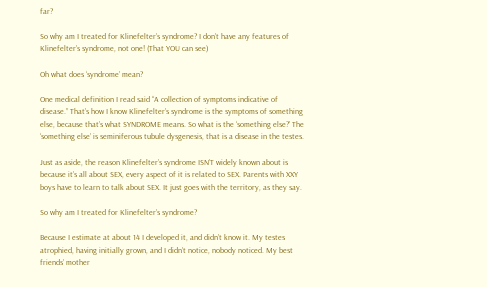far?

So why am I treated for Klinefelter’s syndrome? I don’t have any features of Klinefelter’s syndrome, not one! (That YOU can see)

Oh what does ‘syndrome’ mean?

One medical definition I read said “A collection of symptoms indicative of disease.” That’s how I know Klinefelter’s syndrome is the symptoms of something else, because that’s what SYNDROME means. So what is the ‘something else?’ The ‘something else’ is seminiferous tubule dysgenesis, that is a disease in the testes.

Just as aside, the reason Klinefelter’s syndrome ISN’T widely known about is because it’s all about SEX, every aspect of it is related to SEX. Parents with XXY boys have to learn to talk about SEX. It just goes with the territory, as they say.

So why am I treated for Klinefelter’s syndrome?

Because I estimate at about 14 I developed it, and didn’t know it. My testes atrophied, having initially grown, and I didn’t notice, nobody noticed. My best friends’ mother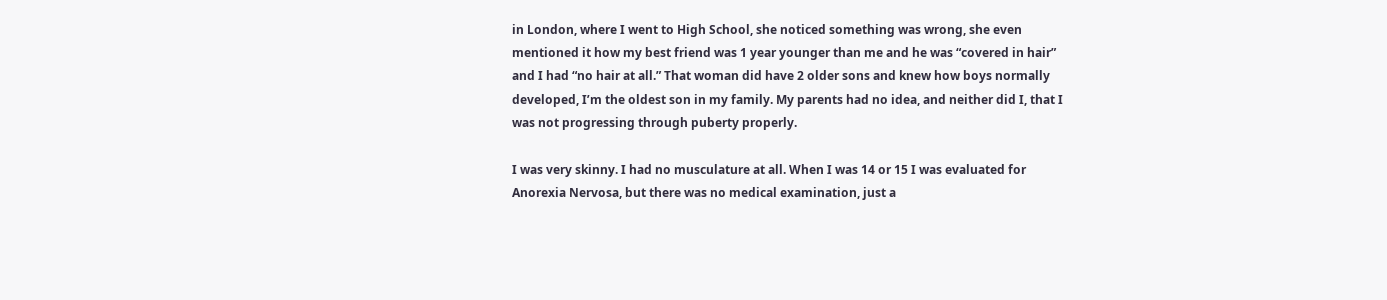in London, where I went to High School, she noticed something was wrong, she even mentioned it how my best friend was 1 year younger than me and he was “covered in hair” and I had “no hair at all.” That woman did have 2 older sons and knew how boys normally developed, I’m the oldest son in my family. My parents had no idea, and neither did I, that I was not progressing through puberty properly.

I was very skinny. I had no musculature at all. When I was 14 or 15 I was evaluated for Anorexia Nervosa, but there was no medical examination, just a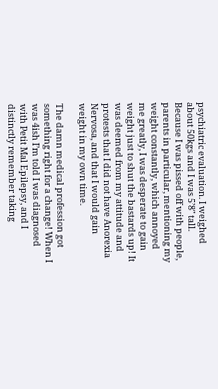psychiatric evaluation. I weighed about 50kgs and I was 5’8″ tall. Because I was pissed off with people, parents in particular, mentioning my weight constantly, which annoyed me greatly, I was desperate to gain weight just to shut the bastards up! It was deemed from my attitude and protests that I did not have Anorexia Nervosa, and that I would gain weight in my own time.

The damn medical profession got something right for a change! When I was 4ish I’m told I was diagnosed with Petit Mal Epilepsy, and I distinctly remember taking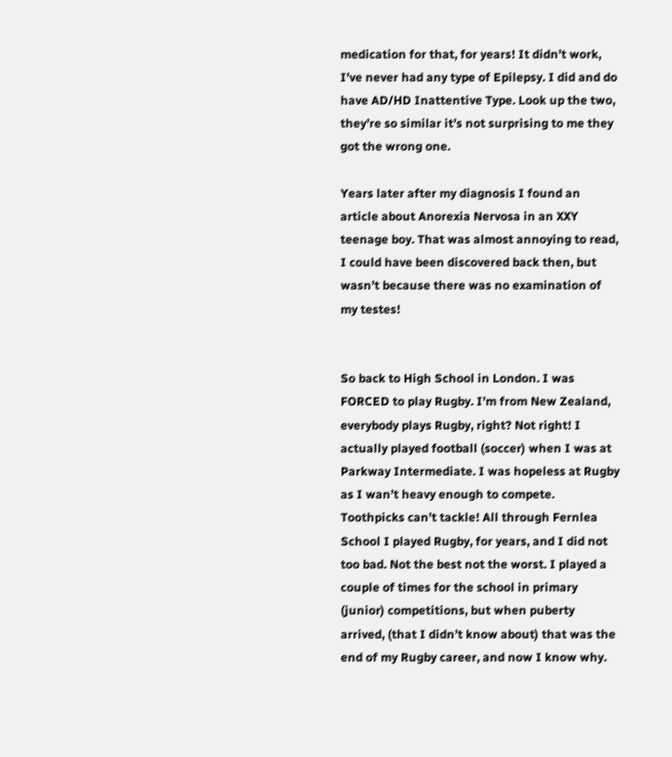medication for that, for years! It didn’t work, I’ve never had any type of Epilepsy. I did and do have AD/HD Inattentive Type. Look up the two, they’re so similar it’s not surprising to me they got the wrong one.

Years later after my diagnosis I found an article about Anorexia Nervosa in an XXY teenage boy. That was almost annoying to read, I could have been discovered back then, but wasn’t because there was no examination of my testes!


So back to High School in London. I was FORCED to play Rugby. I’m from New Zealand, everybody plays Rugby, right? Not right! I actually played football (soccer) when I was at Parkway Intermediate. I was hopeless at Rugby as I wan’t heavy enough to compete. Toothpicks can’t tackle! All through Fernlea School I played Rugby, for years, and I did not too bad. Not the best not the worst. I played a couple of times for the school in primary (junior) competitions, but when puberty arrived, (that I didn’t know about) that was the end of my Rugby career, and now I know why.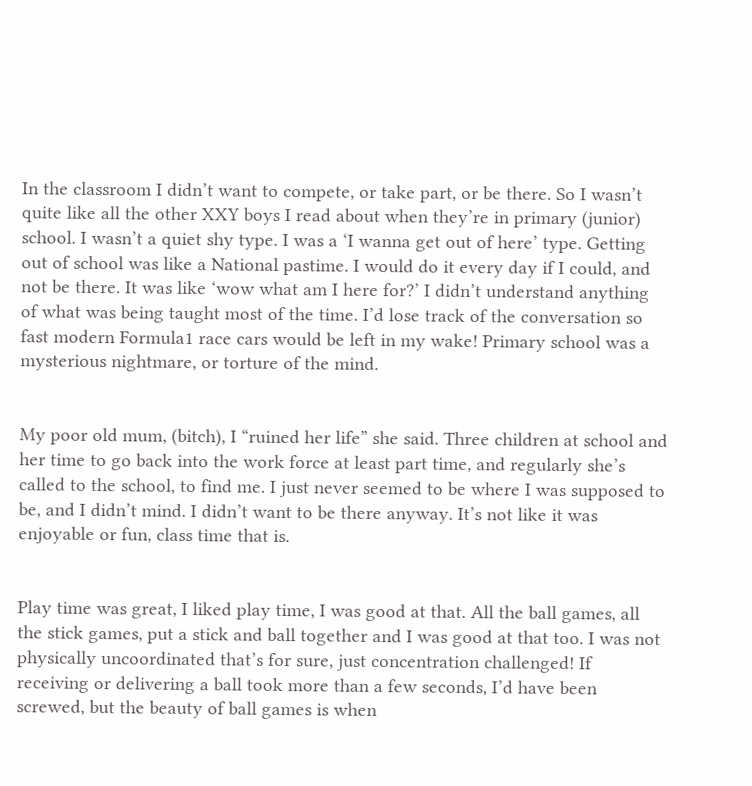In the classroom I didn’t want to compete, or take part, or be there. So I wasn’t quite like all the other XXY boys I read about when they’re in primary (junior) school. I wasn’t a quiet shy type. I was a ‘I wanna get out of here’ type. Getting out of school was like a National pastime. I would do it every day if I could, and not be there. It was like ‘wow what am I here for?’ I didn’t understand anything of what was being taught most of the time. I’d lose track of the conversation so fast modern Formula1 race cars would be left in my wake! Primary school was a mysterious nightmare, or torture of the mind.


My poor old mum, (bitch), I “ruined her life” she said. Three children at school and her time to go back into the work force at least part time, and regularly she’s called to the school, to find me. I just never seemed to be where I was supposed to be, and I didn’t mind. I didn’t want to be there anyway. It’s not like it was enjoyable or fun, class time that is.


Play time was great, I liked play time, I was good at that. All the ball games, all the stick games, put a stick and ball together and I was good at that too. I was not physically uncoordinated that’s for sure, just concentration challenged! If receiving or delivering a ball took more than a few seconds, I’d have been screwed, but the beauty of ball games is when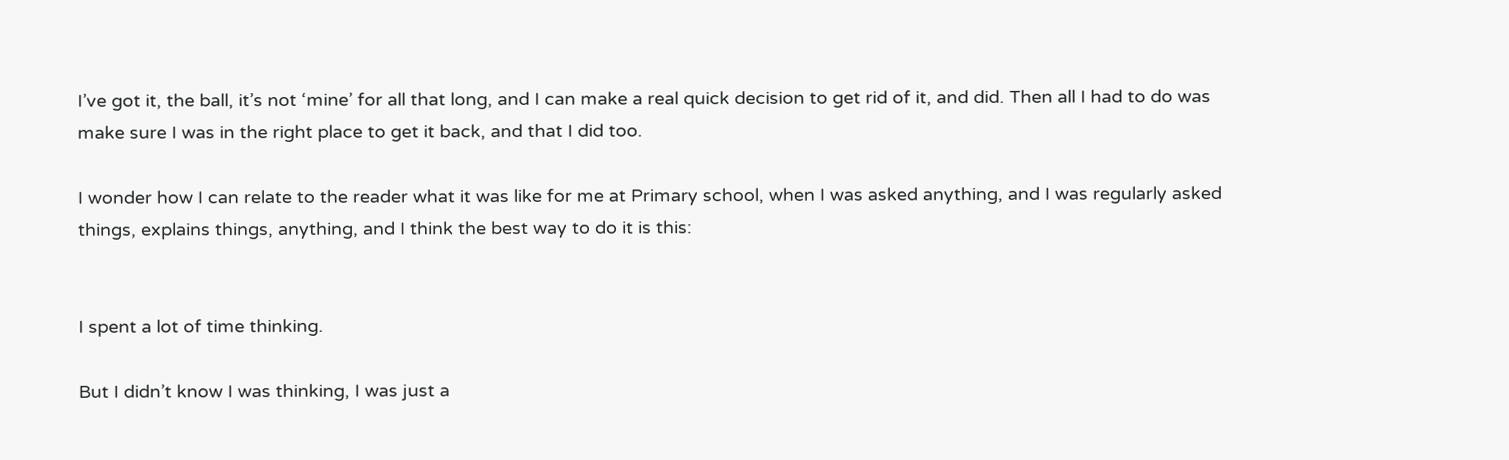I’ve got it, the ball, it’s not ‘mine’ for all that long, and I can make a real quick decision to get rid of it, and did. Then all I had to do was make sure I was in the right place to get it back, and that I did too.

I wonder how I can relate to the reader what it was like for me at Primary school, when I was asked anything, and I was regularly asked things, explains things, anything, and I think the best way to do it is this:


I spent a lot of time thinking.

But I didn’t know I was thinking, I was just a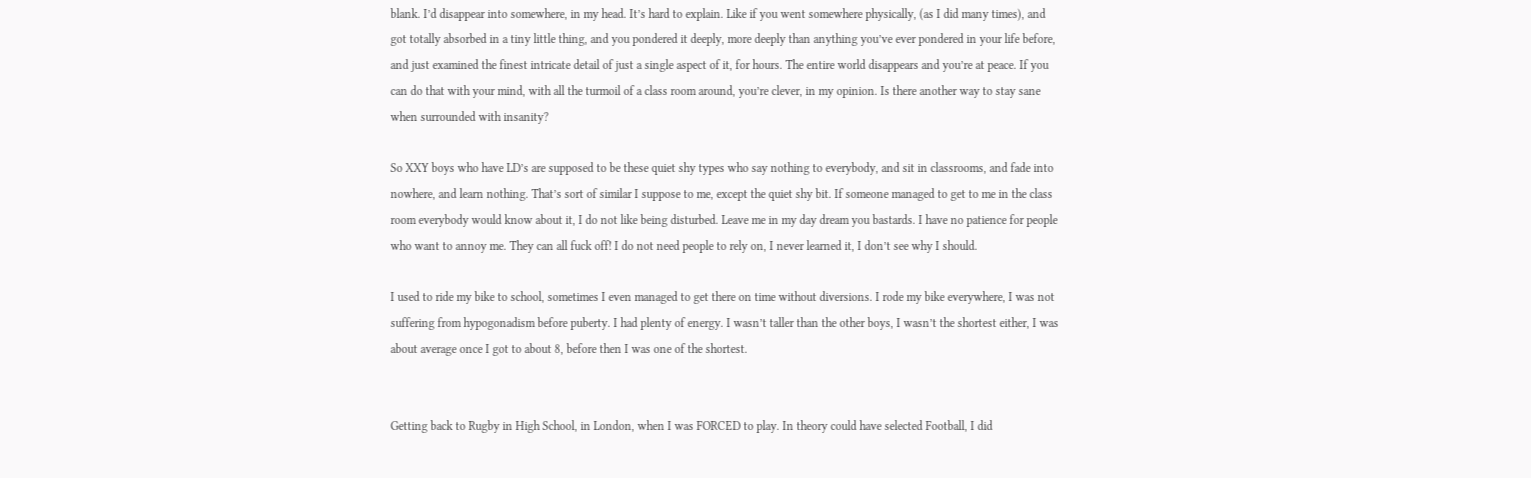blank. I’d disappear into somewhere, in my head. It’s hard to explain. Like if you went somewhere physically, (as I did many times), and got totally absorbed in a tiny little thing, and you pondered it deeply, more deeply than anything you’ve ever pondered in your life before, and just examined the finest intricate detail of just a single aspect of it, for hours. The entire world disappears and you’re at peace. If you can do that with your mind, with all the turmoil of a class room around, you’re clever, in my opinion. Is there another way to stay sane when surrounded with insanity?

So XXY boys who have LD’s are supposed to be these quiet shy types who say nothing to everybody, and sit in classrooms, and fade into nowhere, and learn nothing. That’s sort of similar I suppose to me, except the quiet shy bit. If someone managed to get to me in the class room everybody would know about it, I do not like being disturbed. Leave me in my day dream you bastards. I have no patience for people who want to annoy me. They can all fuck off! I do not need people to rely on, I never learned it, I don’t see why I should.

I used to ride my bike to school, sometimes I even managed to get there on time without diversions. I rode my bike everywhere, I was not suffering from hypogonadism before puberty. I had plenty of energy. I wasn’t taller than the other boys, I wasn’t the shortest either, I was about average once I got to about 8, before then I was one of the shortest.


Getting back to Rugby in High School, in London, when I was FORCED to play. In theory could have selected Football, I did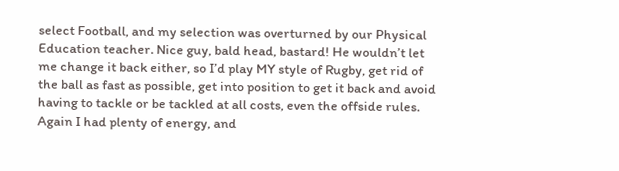select Football, and my selection was overturned by our Physical Education teacher. Nice guy, bald head, bastard! He wouldn’t let me change it back either, so I’d play MY style of Rugby, get rid of the ball as fast as possible, get into position to get it back and avoid having to tackle or be tackled at all costs, even the offside rules. Again I had plenty of energy, and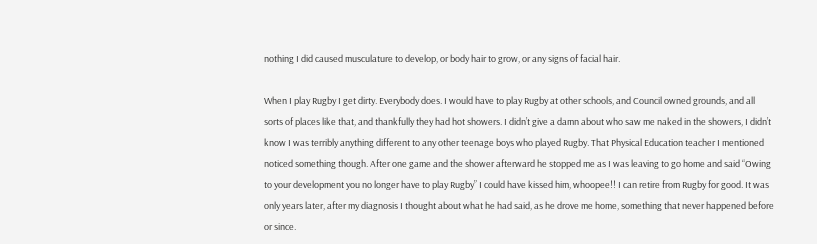nothing I did caused musculature to develop, or body hair to grow, or any signs of facial hair.

When I play Rugby I get dirty. Everybody does. I would have to play Rugby at other schools, and Council owned grounds, and all sorts of places like that, and thankfully they had hot showers. I didn’t give a damn about who saw me naked in the showers, I didn’t know I was terribly anything different to any other teenage boys who played Rugby. That Physical Education teacher I mentioned noticed something though. After one game and the shower afterward he stopped me as I was leaving to go home and said “Owing to your development you no longer have to play Rugby” I could have kissed him, whoopee!! I can retire from Rugby for good. It was only years later, after my diagnosis I thought about what he had said, as he drove me home, something that never happened before or since.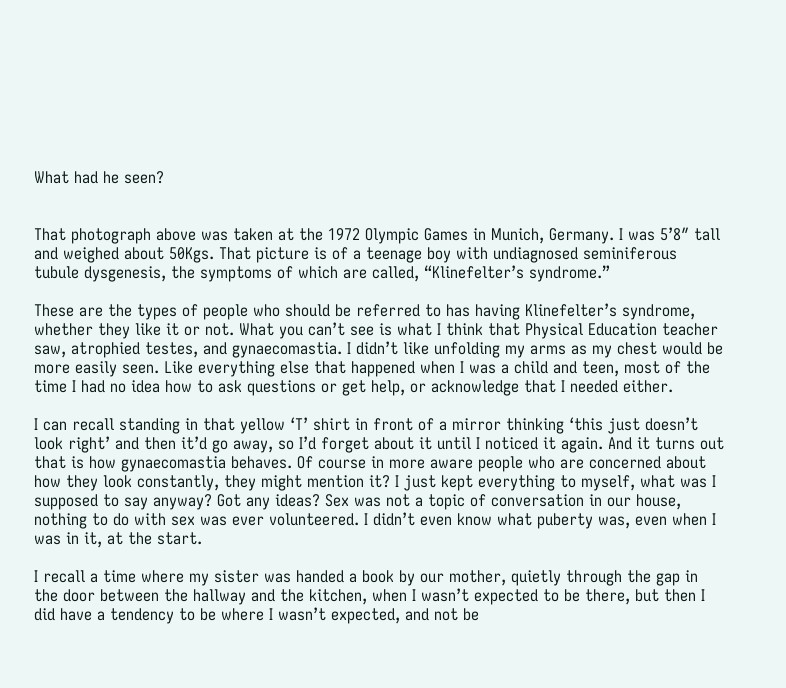What had he seen?


That photograph above was taken at the 1972 Olympic Games in Munich, Germany. I was 5’8″ tall and weighed about 50Kgs. That picture is of a teenage boy with undiagnosed seminiferous tubule dysgenesis, the symptoms of which are called, “Klinefelter’s syndrome.”

These are the types of people who should be referred to has having Klinefelter’s syndrome, whether they like it or not. What you can’t see is what I think that Physical Education teacher saw, atrophied testes, and gynaecomastia. I didn’t like unfolding my arms as my chest would be more easily seen. Like everything else that happened when I was a child and teen, most of the time I had no idea how to ask questions or get help, or acknowledge that I needed either.

I can recall standing in that yellow ‘T’ shirt in front of a mirror thinking ‘this just doesn’t look right’ and then it’d go away, so I’d forget about it until I noticed it again. And it turns out that is how gynaecomastia behaves. Of course in more aware people who are concerned about how they look constantly, they might mention it? I just kept everything to myself, what was I supposed to say anyway? Got any ideas? Sex was not a topic of conversation in our house, nothing to do with sex was ever volunteered. I didn’t even know what puberty was, even when I was in it, at the start.

I recall a time where my sister was handed a book by our mother, quietly through the gap in the door between the hallway and the kitchen, when I wasn’t expected to be there, but then I did have a tendency to be where I wasn’t expected, and not be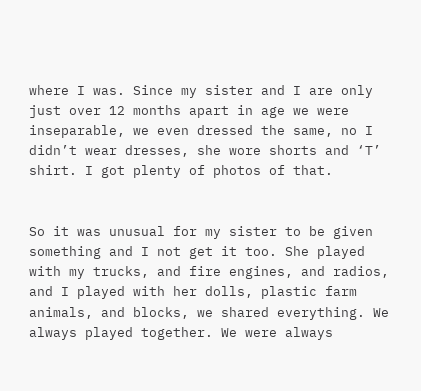where I was. Since my sister and I are only just over 12 months apart in age we were inseparable, we even dressed the same, no I didn’t wear dresses, she wore shorts and ‘T’ shirt. I got plenty of photos of that.


So it was unusual for my sister to be given something and I not get it too. She played with my trucks, and fire engines, and radios, and I played with her dolls, plastic farm animals, and blocks, we shared everything. We always played together. We were always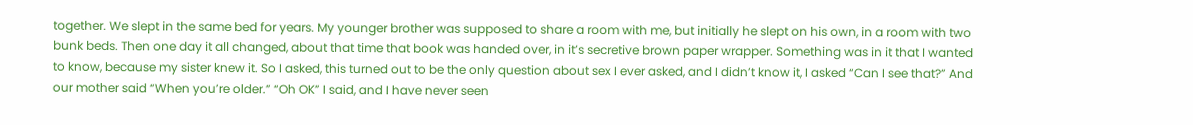together. We slept in the same bed for years. My younger brother was supposed to share a room with me, but initially he slept on his own, in a room with two bunk beds. Then one day it all changed, about that time that book was handed over, in it’s secretive brown paper wrapper. Something was in it that I wanted to know, because my sister knew it. So I asked, this turned out to be the only question about sex I ever asked, and I didn’t know it, I asked “Can I see that?” And our mother said “When you’re older.” “Oh OK” I said, and I have never seen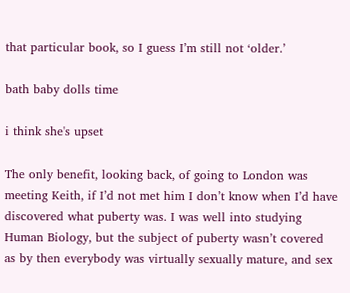that particular book, so I guess I’m still not ‘older.’

bath baby dolls time

i think she's upset

The only benefit, looking back, of going to London was meeting Keith, if I’d not met him I don’t know when I’d have discovered what puberty was. I was well into studying Human Biology, but the subject of puberty wasn’t covered as by then everybody was virtually sexually mature, and sex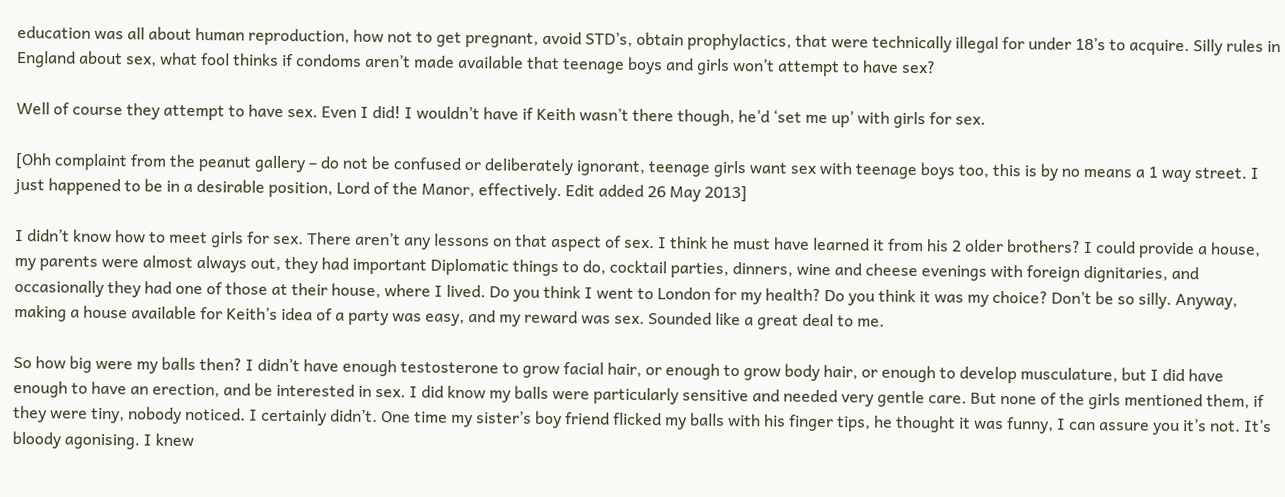education was all about human reproduction, how not to get pregnant, avoid STD’s, obtain prophylactics, that were technically illegal for under 18’s to acquire. Silly rules in England about sex, what fool thinks if condoms aren’t made available that teenage boys and girls won’t attempt to have sex?

Well of course they attempt to have sex. Even I did! I wouldn’t have if Keith wasn’t there though, he’d ‘set me up’ with girls for sex.

[Ohh complaint from the peanut gallery – do not be confused or deliberately ignorant, teenage girls want sex with teenage boys too, this is by no means a 1 way street. I just happened to be in a desirable position, Lord of the Manor, effectively. Edit added 26 May 2013]

I didn’t know how to meet girls for sex. There aren’t any lessons on that aspect of sex. I think he must have learned it from his 2 older brothers? I could provide a house, my parents were almost always out, they had important Diplomatic things to do, cocktail parties, dinners, wine and cheese evenings with foreign dignitaries, and occasionally they had one of those at their house, where I lived. Do you think I went to London for my health? Do you think it was my choice? Don’t be so silly. Anyway, making a house available for Keith’s idea of a party was easy, and my reward was sex. Sounded like a great deal to me.

So how big were my balls then? I didn’t have enough testosterone to grow facial hair, or enough to grow body hair, or enough to develop musculature, but I did have enough to have an erection, and be interested in sex. I did know my balls were particularly sensitive and needed very gentle care. But none of the girls mentioned them, if they were tiny, nobody noticed. I certainly didn’t. One time my sister’s boy friend flicked my balls with his finger tips, he thought it was funny, I can assure you it’s not. It’s bloody agonising. I knew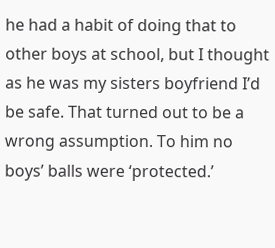he had a habit of doing that to other boys at school, but I thought as he was my sisters boyfriend I’d be safe. That turned out to be a wrong assumption. To him no boys’ balls were ‘protected.’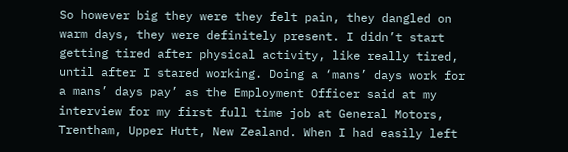So however big they were they felt pain, they dangled on warm days, they were definitely present. I didn’t start getting tired after physical activity, like really tired, until after I stared working. Doing a ‘mans’ days work for a mans’ days pay’ as the Employment Officer said at my interview for my first full time job at General Motors, Trentham, Upper Hutt, New Zealand. When I had easily left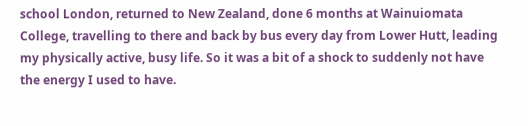school London, returned to New Zealand, done 6 months at Wainuiomata College, travelling to there and back by bus every day from Lower Hutt, leading my physically active, busy life. So it was a bit of a shock to suddenly not have the energy I used to have.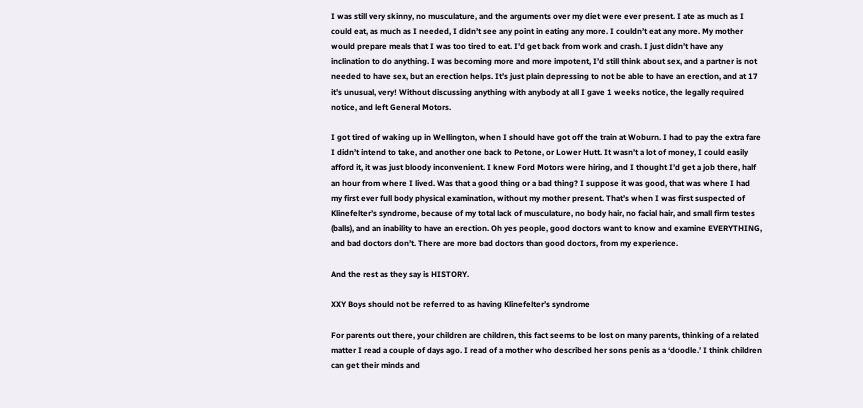I was still very skinny, no musculature, and the arguments over my diet were ever present. I ate as much as I could eat, as much as I needed, I didn’t see any point in eating any more. I couldn’t eat any more. My mother would prepare meals that I was too tired to eat. I’d get back from work and crash. I just didn’t have any inclination to do anything. I was becoming more and more impotent, I’d still think about sex, and a partner is not needed to have sex, but an erection helps. It’s just plain depressing to not be able to have an erection, and at 17 it’s unusual, very! Without discussing anything with anybody at all I gave 1 weeks notice, the legally required notice, and left General Motors.

I got tired of waking up in Wellington, when I should have got off the train at Woburn. I had to pay the extra fare I didn’t intend to take, and another one back to Petone, or Lower Hutt. It wasn’t a lot of money, I could easily afford it, it was just bloody inconvenient. I knew Ford Motors were hiring, and I thought I’d get a job there, half an hour from where I lived. Was that a good thing or a bad thing? I suppose it was good, that was where I had my first ever full body physical examination, without my mother present. That’s when I was first suspected of Klinefelter’s syndrome, because of my total lack of musculature, no body hair, no facial hair, and small firm testes (balls), and an inability to have an erection. Oh yes people, good doctors want to know and examine EVERYTHING, and bad doctors don’t. There are more bad doctors than good doctors, from my experience.

And the rest as they say is HISTORY.

XXY Boys should not be referred to as having Klinefelter’s syndrome

For parents out there, your children are children, this fact seems to be lost on many parents, thinking of a related matter I read a couple of days ago. I read of a mother who described her sons penis as a ‘doodle.’ I think children can get their minds and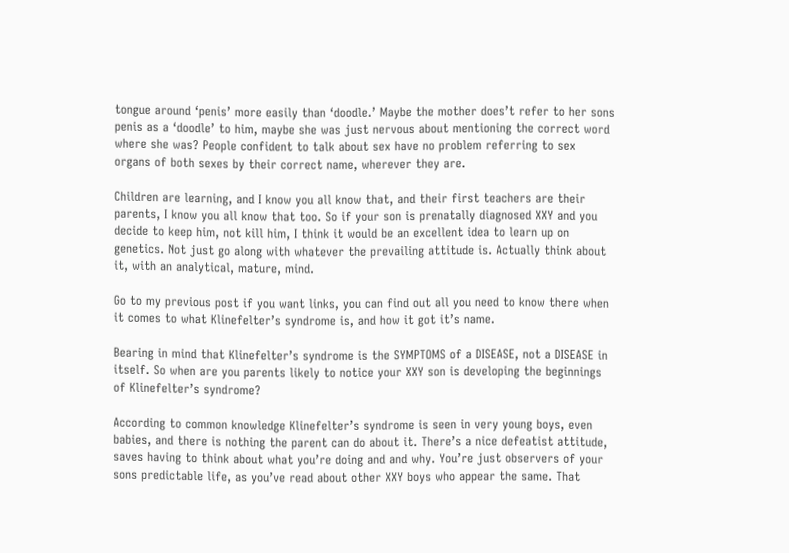tongue around ‘penis’ more easily than ‘doodle.’ Maybe the mother does’t refer to her sons penis as a ‘doodle’ to him, maybe she was just nervous about mentioning the correct word where she was? People confident to talk about sex have no problem referring to sex organs of both sexes by their correct name, wherever they are.

Children are learning, and I know you all know that, and their first teachers are their parents, I know you all know that too. So if your son is prenatally diagnosed XXY and you decide to keep him, not kill him, I think it would be an excellent idea to learn up on genetics. Not just go along with whatever the prevailing attitude is. Actually think about it, with an analytical, mature, mind.

Go to my previous post if you want links, you can find out all you need to know there when it comes to what Klinefelter’s syndrome is, and how it got it’s name.

Bearing in mind that Klinefelter’s syndrome is the SYMPTOMS of a DISEASE, not a DISEASE in itself. So when are you parents likely to notice your XXY son is developing the beginnings of Klinefelter’s syndrome?

According to common knowledge Klinefelter’s syndrome is seen in very young boys, even babies, and there is nothing the parent can do about it. There’s a nice defeatist attitude, saves having to think about what you’re doing and and why. You’re just observers of your sons predictable life, as you’ve read about other XXY boys who appear the same. That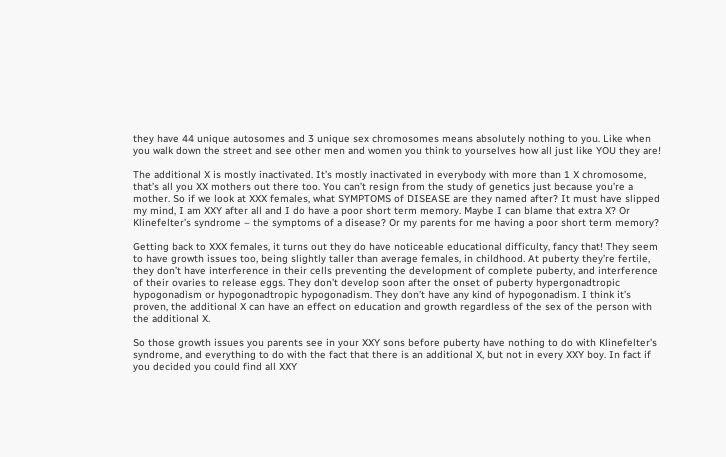they have 44 unique autosomes and 3 unique sex chromosomes means absolutely nothing to you. Like when you walk down the street and see other men and women you think to yourselves how all just like YOU they are!

The additional X is mostly inactivated. It’s mostly inactivated in everybody with more than 1 X chromosome, that’s all you XX mothers out there too. You can’t resign from the study of genetics just because you’re a mother. So if we look at XXX females, what SYMPTOMS of DISEASE are they named after? It must have slipped my mind, I am XXY after all and I do have a poor short term memory. Maybe I can blame that extra X? Or Klinefelter’s syndrome – the symptoms of a disease? Or my parents for me having a poor short term memory?

Getting back to XXX females, it turns out they do have noticeable educational difficulty, fancy that! They seem to have growth issues too, being slightly taller than average females, in childhood. At puberty they’re fertile, they don’t have interference in their cells preventing the development of complete puberty, and interference of their ovaries to release eggs. They don’t develop soon after the onset of puberty hypergonadtropic hypogonadism or hypogonadtropic hypogonadism. They don’t have any kind of hypogonadism. I think it’s proven, the additional X can have an effect on education and growth regardless of the sex of the person with the additional X.

So those growth issues you parents see in your XXY sons before puberty have nothing to do with Klinefelter’s syndrome, and everything to do with the fact that there is an additional X, but not in every XXY boy. In fact if you decided you could find all XXY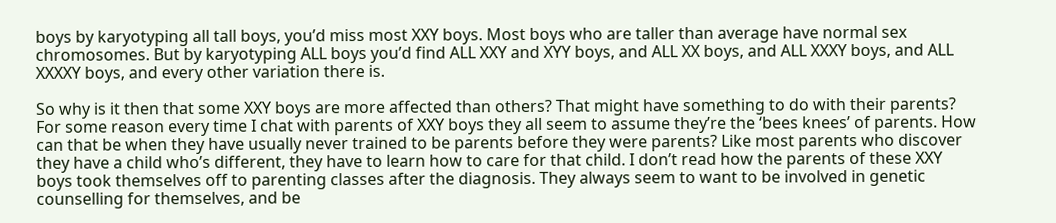boys by karyotyping all tall boys, you’d miss most XXY boys. Most boys who are taller than average have normal sex chromosomes. But by karyotyping ALL boys you’d find ALL XXY and XYY boys, and ALL XX boys, and ALL XXXY boys, and ALL XXXXY boys, and every other variation there is.

So why is it then that some XXY boys are more affected than others? That might have something to do with their parents? For some reason every time I chat with parents of XXY boys they all seem to assume they’re the ‘bees knees’ of parents. How can that be when they have usually never trained to be parents before they were parents? Like most parents who discover they have a child who’s different, they have to learn how to care for that child. I don’t read how the parents of these XXY boys took themselves off to parenting classes after the diagnosis. They always seem to want to be involved in genetic counselling for themselves, and be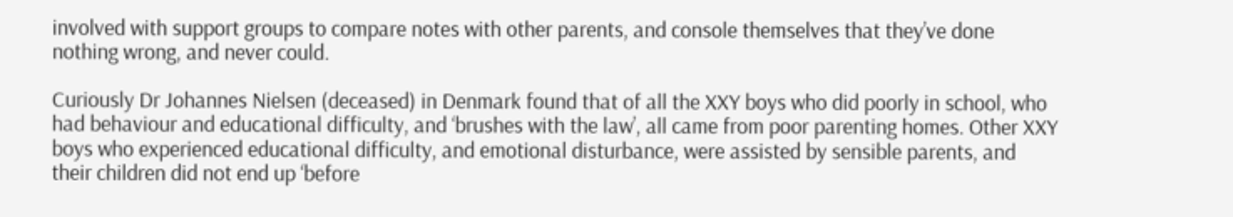involved with support groups to compare notes with other parents, and console themselves that they’ve done nothing wrong, and never could.

Curiously Dr Johannes Nielsen (deceased) in Denmark found that of all the XXY boys who did poorly in school, who had behaviour and educational difficulty, and ‘brushes with the law’, all came from poor parenting homes. Other XXY boys who experienced educational difficulty, and emotional disturbance, were assisted by sensible parents, and their children did not end up ‘before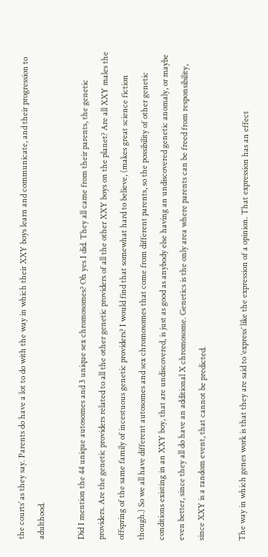the courts’ as they say. Parents do have a lot to do with the way in which their XXY boys learn and communicate, and their progression to adulthood.

Did I mention the 44 unique autosomes and 3 unique sex chromosomes? Oh yes I did. They all came from their parents, the genetic providers. Are the genetic providers related to all the other genetic providers of all the other XXY boys on the planet? Are all XXY males the offspring of the same family of incestuous genetic providers? I would find that somewhat hard to believe, (makes great science fiction though.) So we all have different autosomes and sex chromosomes that come from different parents, so the possibility of other genetic conditions existing in an XXY boy, that are undiscovered, is just as good as anybody else having an undiscovered genetic anomaly, or maybe even better, since they all do have an additional X chromosome. Genetics is the only area where parents can be freed from responsibility, since XXY is a random event, that cannot be predicted.

The way in which genes work is that they are said to ‘express’ like the expression of a opinion. That expression has an effect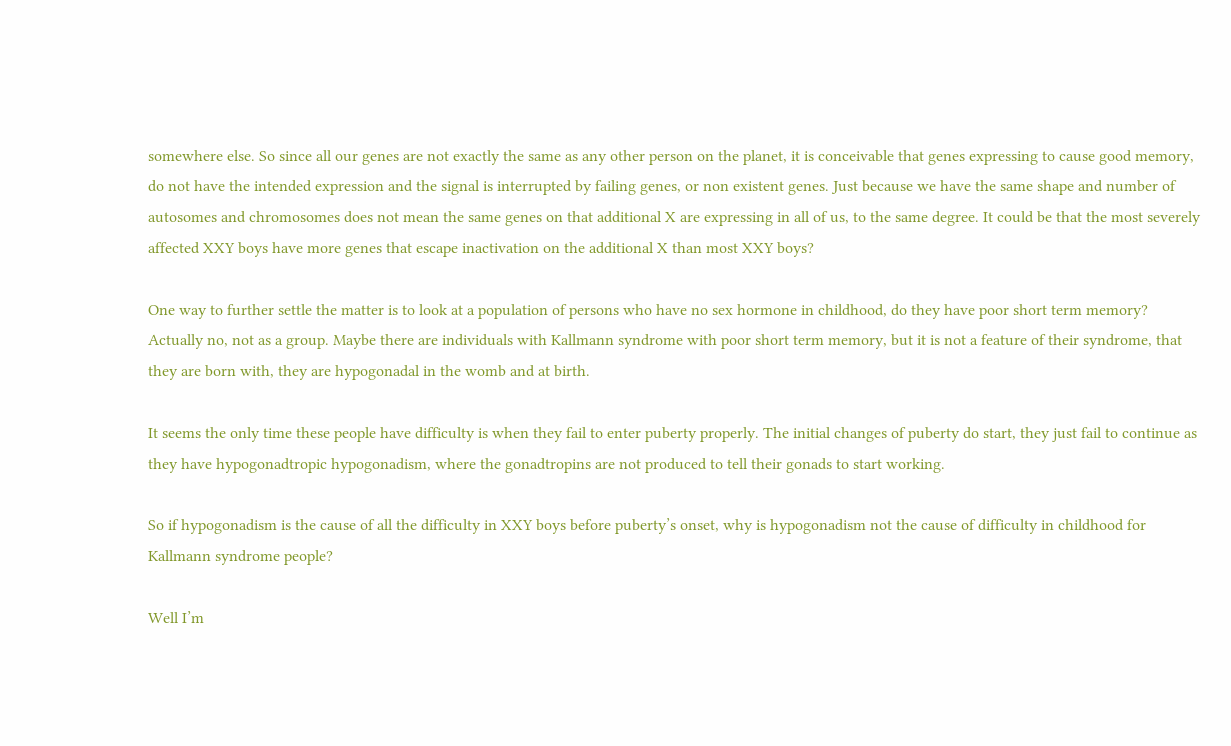somewhere else. So since all our genes are not exactly the same as any other person on the planet, it is conceivable that genes expressing to cause good memory, do not have the intended expression and the signal is interrupted by failing genes, or non existent genes. Just because we have the same shape and number of autosomes and chromosomes does not mean the same genes on that additional X are expressing in all of us, to the same degree. It could be that the most severely affected XXY boys have more genes that escape inactivation on the additional X than most XXY boys?

One way to further settle the matter is to look at a population of persons who have no sex hormone in childhood, do they have poor short term memory? Actually no, not as a group. Maybe there are individuals with Kallmann syndrome with poor short term memory, but it is not a feature of their syndrome, that they are born with, they are hypogonadal in the womb and at birth.

It seems the only time these people have difficulty is when they fail to enter puberty properly. The initial changes of puberty do start, they just fail to continue as they have hypogonadtropic hypogonadism, where the gonadtropins are not produced to tell their gonads to start working.

So if hypogonadism is the cause of all the difficulty in XXY boys before puberty’s onset, why is hypogonadism not the cause of difficulty in childhood for Kallmann syndrome people?

Well I’m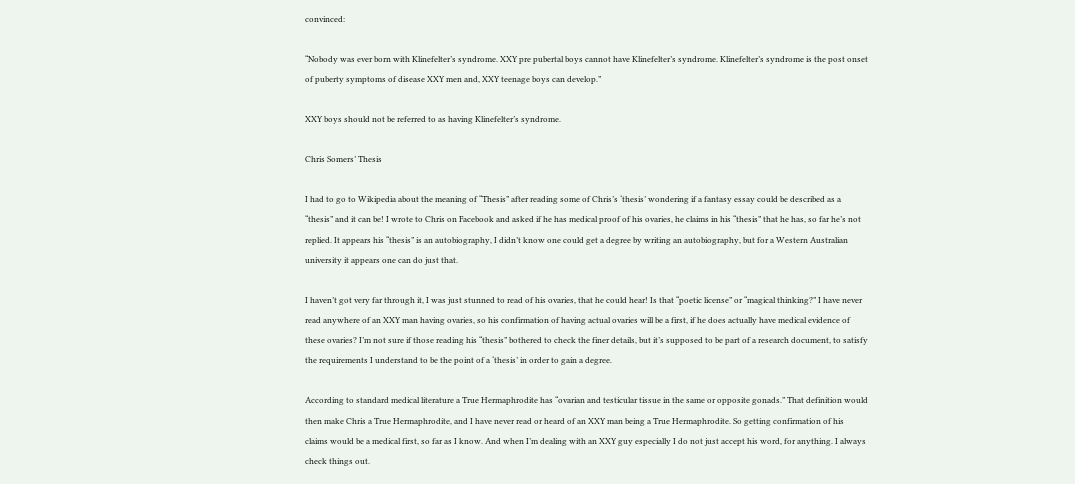convinced:

“Nobody was ever born with Klinefelter’s syndrome. XXY pre pubertal boys cannot have Klinefelter’s syndrome. Klinefelter’s syndrome is the post onset of puberty symptoms of disease XXY men and, XXY teenage boys can develop.”

XXY boys should not be referred to as having Klinefelter’s syndrome.

Chris Somers’ Thesis

I had to go to Wikipedia about the meaning of “Thesis” after reading some of Chris’s ‘thesis’ wondering if a fantasy essay could be described as a “thesis” and it can be! I wrote to Chris on Facebook and asked if he has medical proof of his ovaries, he claims in his “thesis” that he has, so far he’s not replied. It appears his “thesis” is an autobiography, I didn’t know one could get a degree by writing an autobiography, but for a Western Australian university it appears one can do just that.

I haven’t got very far through it, I was just stunned to read of his ovaries, that he could hear! Is that “poetic license” or “magical thinking?” I have never read anywhere of an XXY man having ovaries, so his confirmation of having actual ovaries will be a first, if he does actually have medical evidence of these ovaries? I’m not sure if those reading his “thesis” bothered to check the finer details, but it’s supposed to be part of a research document, to satisfy the requirements I understand to be the point of a ‘thesis’ in order to gain a degree.

According to standard medical literature a True Hermaphrodite has “ovarian and testicular tissue in the same or opposite gonads.” That definition would then make Chris a True Hermaphrodite, and I have never read or heard of an XXY man being a True Hermaphrodite. So getting confirmation of his claims would be a medical first, so far as I know. And when I’m dealing with an XXY guy especially I do not just accept his word, for anything. I always check things out.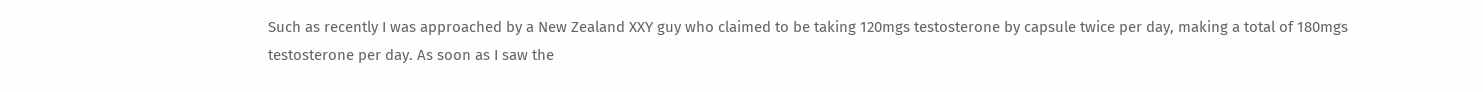Such as recently I was approached by a New Zealand XXY guy who claimed to be taking 120mgs testosterone by capsule twice per day, making a total of 180mgs testosterone per day. As soon as I saw the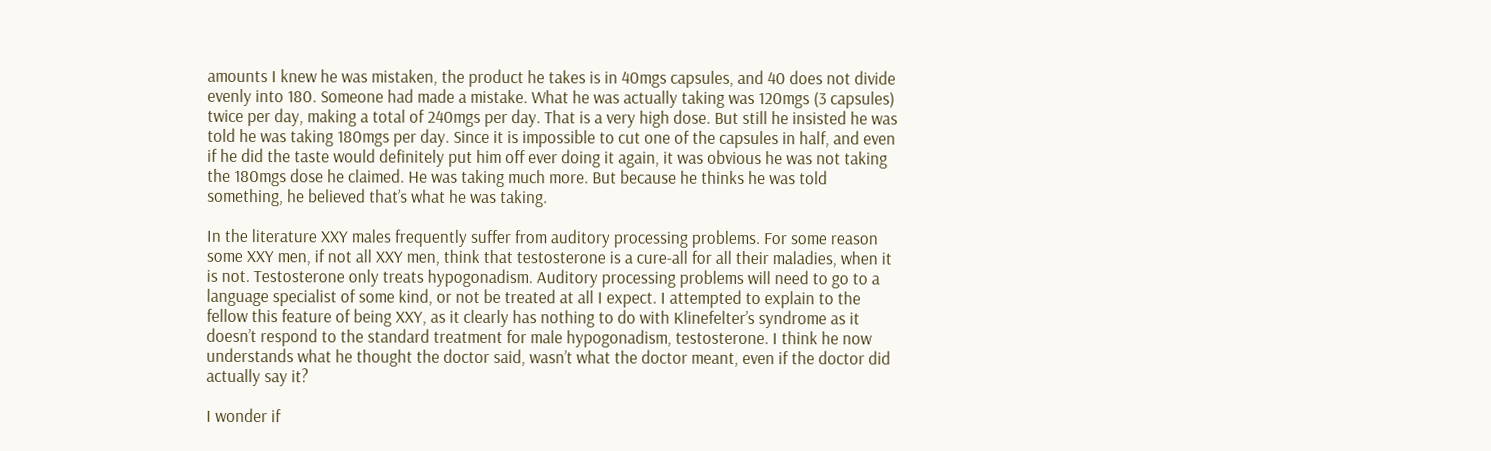amounts I knew he was mistaken, the product he takes is in 40mgs capsules, and 40 does not divide evenly into 180. Someone had made a mistake. What he was actually taking was 120mgs (3 capsules) twice per day, making a total of 240mgs per day. That is a very high dose. But still he insisted he was told he was taking 180mgs per day. Since it is impossible to cut one of the capsules in half, and even if he did the taste would definitely put him off ever doing it again, it was obvious he was not taking the 180mgs dose he claimed. He was taking much more. But because he thinks he was told something, he believed that’s what he was taking.

In the literature XXY males frequently suffer from auditory processing problems. For some reason some XXY men, if not all XXY men, think that testosterone is a cure-all for all their maladies, when it is not. Testosterone only treats hypogonadism. Auditory processing problems will need to go to a language specialist of some kind, or not be treated at all I expect. I attempted to explain to the fellow this feature of being XXY, as it clearly has nothing to do with Klinefelter’s syndrome as it doesn’t respond to the standard treatment for male hypogonadism, testosterone. I think he now understands what he thought the doctor said, wasn’t what the doctor meant, even if the doctor did actually say it?

I wonder if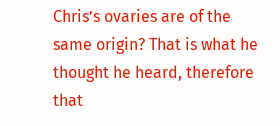Chris’s ovaries are of the same origin? That is what he thought he heard, therefore that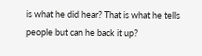is what he did hear? That is what he tells people but can he back it up?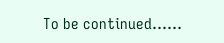To be continued……